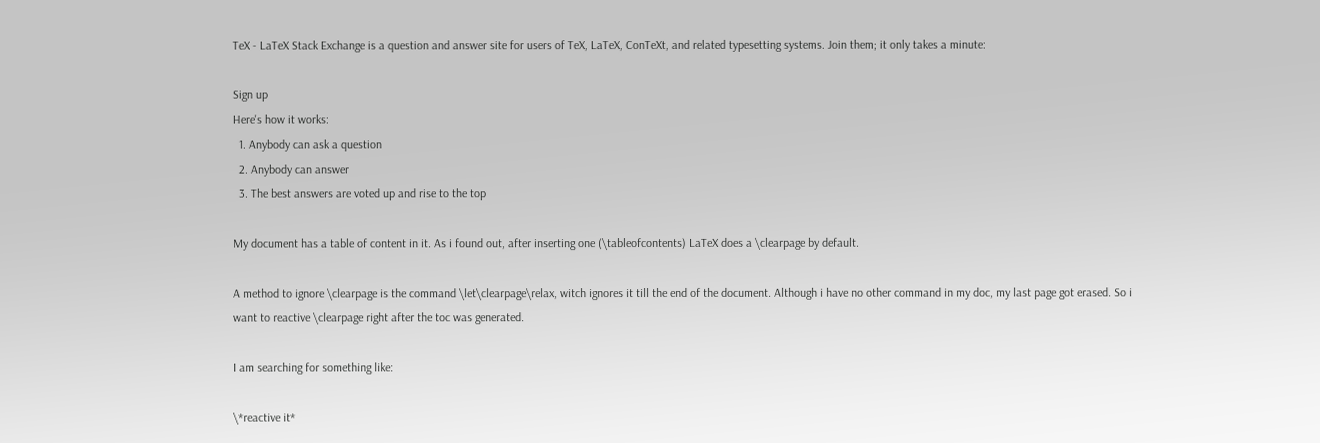TeX - LaTeX Stack Exchange is a question and answer site for users of TeX, LaTeX, ConTeXt, and related typesetting systems. Join them; it only takes a minute:

Sign up
Here's how it works:
  1. Anybody can ask a question
  2. Anybody can answer
  3. The best answers are voted up and rise to the top

My document has a table of content in it. As i found out, after inserting one (\tableofcontents) LaTeX does a \clearpage by default.

A method to ignore \clearpage is the command \let\clearpage\relax, witch ignores it till the end of the document. Although i have no other command in my doc, my last page got erased. So i want to reactive \clearpage right after the toc was generated.

I am searching for something like:

\*reactive it*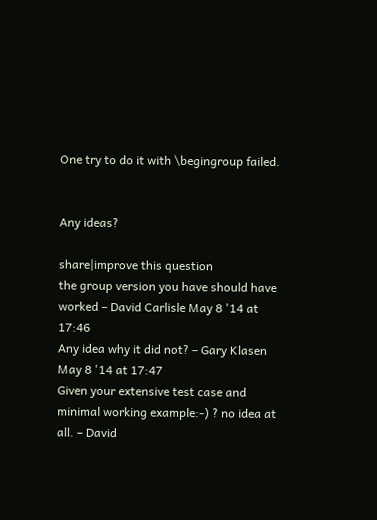One try to do it with \begingroup failed.


Any ideas?

share|improve this question
the group version you have should have worked – David Carlisle May 8 '14 at 17:46
Any idea why it did not? – Gary Klasen May 8 '14 at 17:47
Given your extensive test case and minimal working example:-) ? no idea at all. – David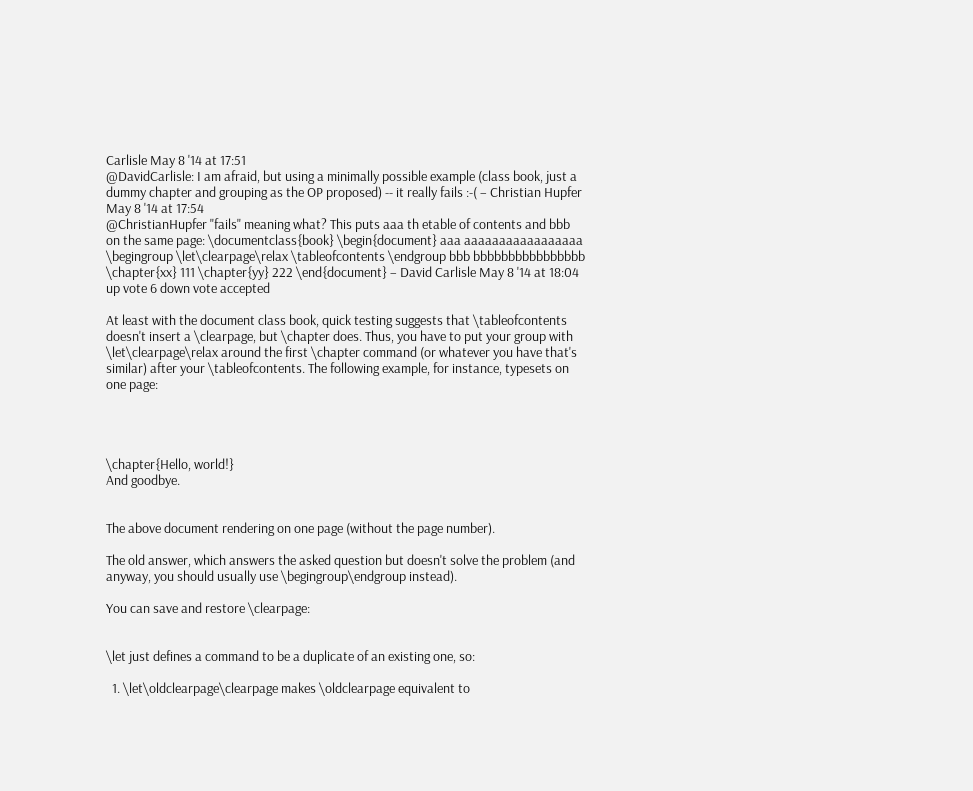Carlisle May 8 '14 at 17:51
@DavidCarlisle: I am afraid, but using a minimally possible example (class book, just a dummy chapter and grouping as the OP proposed) -- it really fails :-( – Christian Hupfer May 8 '14 at 17:54
@ChristianHupfer "fails" meaning what? This puts aaa th etable of contents and bbb on the same page: \documentclass{book} \begin{document} aaa aaaaaaaaaaaaaaaaa \begingroup \let\clearpage\relax \tableofcontents \endgroup bbb bbbbbbbbbbbbbbbb \chapter{xx} 111 \chapter{yy} 222 \end{document} – David Carlisle May 8 '14 at 18:04
up vote 6 down vote accepted

At least with the document class book, quick testing suggests that \tableofcontents doesn't insert a \clearpage, but \chapter does. Thus, you have to put your group with \let\clearpage\relax around the first \chapter command (or whatever you have that's similar) after your \tableofcontents. The following example, for instance, typesets on one page:




\chapter{Hello, world!}
And goodbye.


The above document rendering on one page (without the page number).

The old answer, which answers the asked question but doesn't solve the problem (and anyway, you should usually use \begingroup\endgroup instead).

You can save and restore \clearpage:


\let just defines a command to be a duplicate of an existing one, so:

  1. \let\oldclearpage\clearpage makes \oldclearpage equivalent to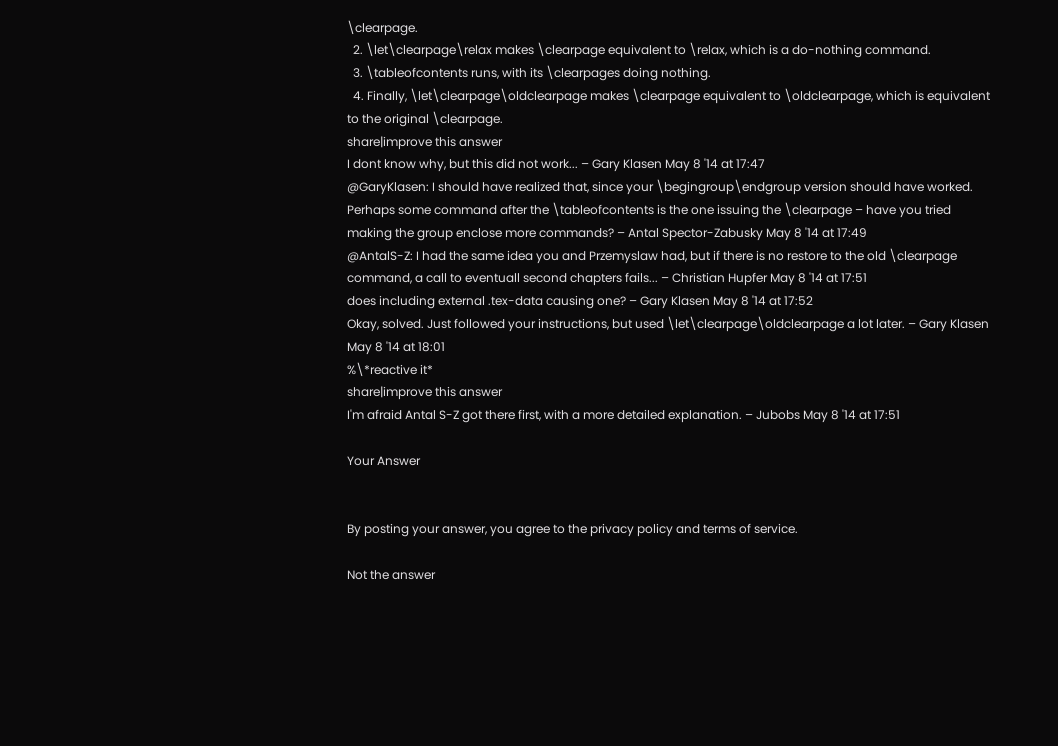\clearpage.
  2. \let\clearpage\relax makes \clearpage equivalent to \relax, which is a do-nothing command.
  3. \tableofcontents runs, with its \clearpages doing nothing.
  4. Finally, \let\clearpage\oldclearpage makes \clearpage equivalent to \oldclearpage, which is equivalent to the original \clearpage.
share|improve this answer
I dont know why, but this did not work... – Gary Klasen May 8 '14 at 17:47
@GaryKlasen: I should have realized that, since your \begingroup\endgroup version should have worked. Perhaps some command after the \tableofcontents is the one issuing the \clearpage – have you tried making the group enclose more commands? – Antal Spector-Zabusky May 8 '14 at 17:49
@AntalS-Z: I had the same idea you and Przemyslaw had, but if there is no restore to the old \clearpage command, a call to eventuall second chapters fails... – Christian Hupfer May 8 '14 at 17:51
does including external .tex-data causing one? – Gary Klasen May 8 '14 at 17:52
Okay, solved. Just followed your instructions, but used \let\clearpage\oldclearpage a lot later. – Gary Klasen May 8 '14 at 18:01
%\*reactive it*
share|improve this answer
I'm afraid Antal S-Z got there first, with a more detailed explanation. – Jubobs May 8 '14 at 17:51

Your Answer


By posting your answer, you agree to the privacy policy and terms of service.

Not the answer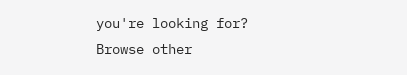you're looking for? Browse other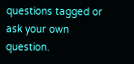questions tagged or ask your own question.